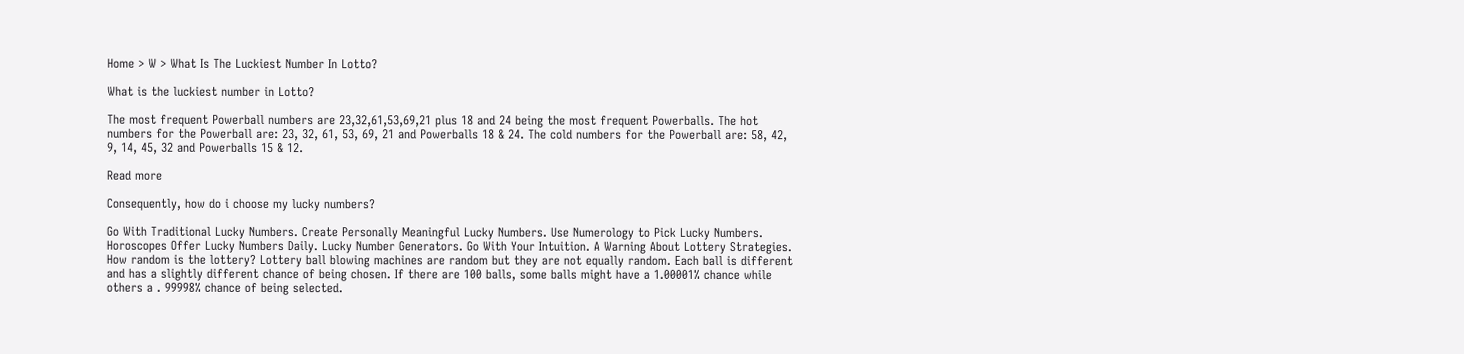Home > W > What Is The Luckiest Number In Lotto?

What is the luckiest number in Lotto?

The most frequent Powerball numbers are 23,32,61,53,69,21 plus 18 and 24 being the most frequent Powerballs. The hot numbers for the Powerball are: 23, 32, 61, 53, 69, 21 and Powerballs 18 & 24. The cold numbers for the Powerball are: 58, 42, 9, 14, 45, 32 and Powerballs 15 & 12.

Read more

Consequently, how do i choose my lucky numbers?

Go With Traditional Lucky Numbers. Create Personally Meaningful Lucky Numbers. Use Numerology to Pick Lucky Numbers. Horoscopes Offer Lucky Numbers Daily. Lucky Number Generators. Go With Your Intuition. A Warning About Lottery Strategies. How random is the lottery? Lottery ball blowing machines are random but they are not equally random. Each ball is different and has a slightly different chance of being chosen. If there are 100 balls, some balls might have a 1.00001% chance while others a . 99998% chance of being selected.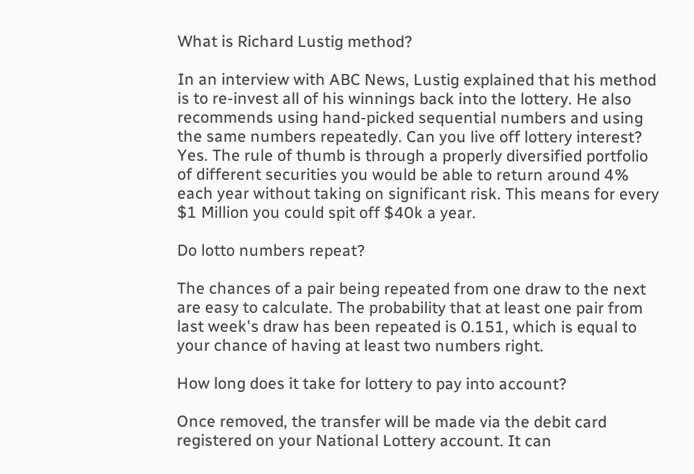What is Richard Lustig method?

In an interview with ABC News, Lustig explained that his method is to re-invest all of his winnings back into the lottery. He also recommends using hand-picked sequential numbers and using the same numbers repeatedly. Can you live off lottery interest? Yes. The rule of thumb is through a properly diversified portfolio of different securities you would be able to return around 4% each year without taking on significant risk. This means for every $1 Million you could spit off $40k a year.

Do lotto numbers repeat?

The chances of a pair being repeated from one draw to the next are easy to calculate. The probability that at least one pair from last week's draw has been repeated is 0.151, which is equal to your chance of having at least two numbers right.

How long does it take for lottery to pay into account?

Once removed, the transfer will be made via the debit card registered on your National Lottery account. It can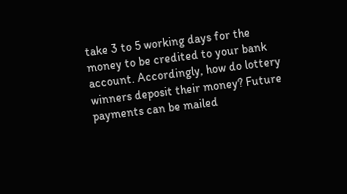take 3 to 5 working days for the money to be credited to your bank account. Accordingly, how do lottery winners deposit their money? Future payments can be mailed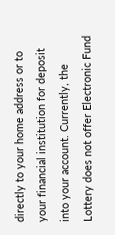directly to your home address or to your financial institution for deposit into your account. Currently, the Lottery does not offer Electronic Fund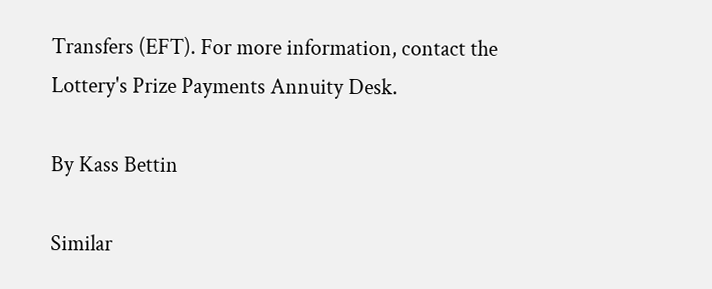Transfers (EFT). For more information, contact the Lottery's Prize Payments Annuity Desk.

By Kass Bettin

Similar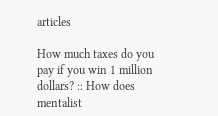articles

How much taxes do you pay if you win 1 million dollars? :: How does mentalist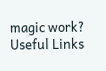magic work?
Useful Links